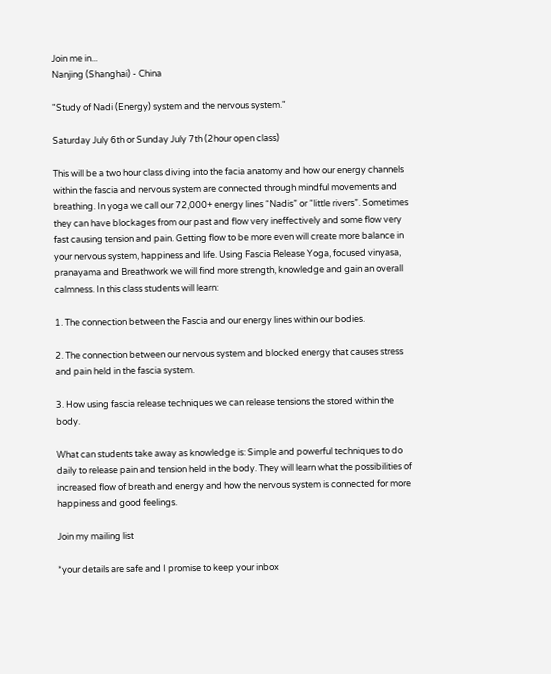Join me in...
Nanjing (Shanghai) - China

"Study of Nadi (Energy) system and the nervous system."

Saturday July 6th or Sunday July 7th (2hour open class)

This will be a two hour class diving into the facia anatomy and how our energy channels within the fascia and nervous system are connected through mindful movements and breathing. In yoga we call our 72,000+ energy lines “Nadis” or “little rivers”. Sometimes they can have blockages from our past and flow very ineffectively and some flow very fast causing tension and pain. Getting flow to be more even will create more balance in your nervous system, happiness and life. Using Fascia Release Yoga, focused vinyasa, pranayama and Breathwork we will find more strength, knowledge and gain an overall calmness. In this class students will learn:

1. The connection between the Fascia and our energy lines within our bodies.

2. The connection between our nervous system and blocked energy that causes stress and pain held in the fascia system.

3. How using fascia release techniques we can release tensions the stored within the body.

What can students take away as knowledge is: Simple and powerful techniques to do daily to release pain and tension held in the body. They will learn what the possibilities of increased flow of breath and energy and how the nervous system is connected for more happiness and good feelings.

Join my mailing list

*your details are safe and I promise to keep your inbox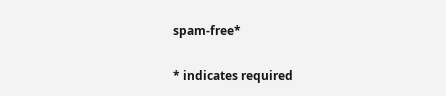spam-free*


* indicates required